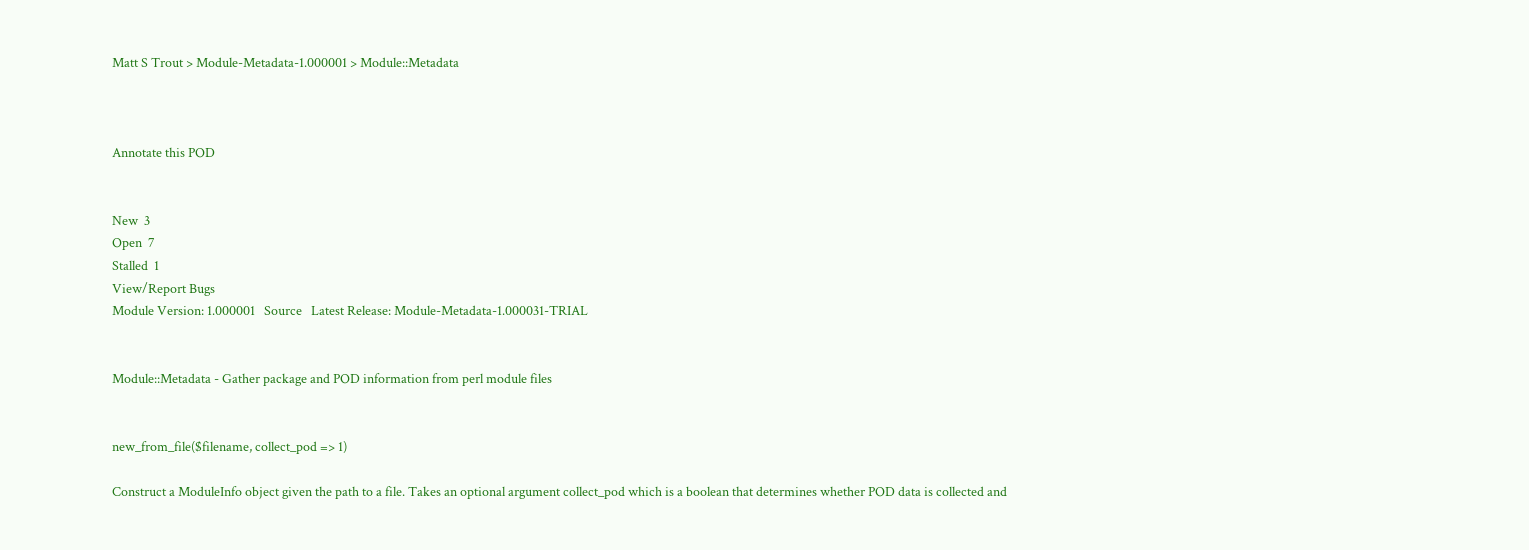Matt S Trout > Module-Metadata-1.000001 > Module::Metadata



Annotate this POD


New  3
Open  7
Stalled  1
View/Report Bugs
Module Version: 1.000001   Source   Latest Release: Module-Metadata-1.000031-TRIAL


Module::Metadata - Gather package and POD information from perl module files


new_from_file($filename, collect_pod => 1)

Construct a ModuleInfo object given the path to a file. Takes an optional argument collect_pod which is a boolean that determines whether POD data is collected and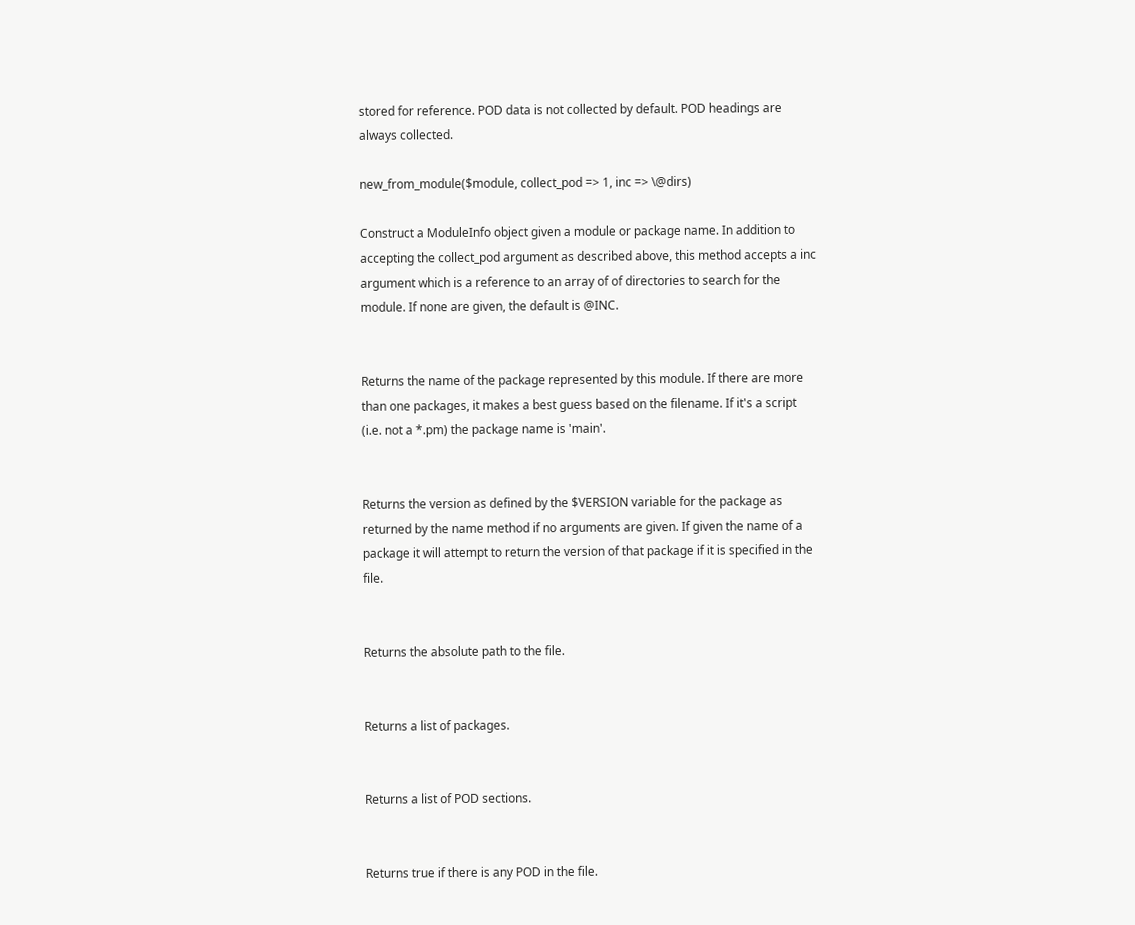stored for reference. POD data is not collected by default. POD headings are always collected.

new_from_module($module, collect_pod => 1, inc => \@dirs)

Construct a ModuleInfo object given a module or package name. In addition to accepting the collect_pod argument as described above, this method accepts a inc argument which is a reference to an array of of directories to search for the module. If none are given, the default is @INC.


Returns the name of the package represented by this module. If there are more than one packages, it makes a best guess based on the filename. If it's a script (i.e. not a *.pm) the package name is 'main'.


Returns the version as defined by the $VERSION variable for the package as returned by the name method if no arguments are given. If given the name of a package it will attempt to return the version of that package if it is specified in the file.


Returns the absolute path to the file.


Returns a list of packages.


Returns a list of POD sections.


Returns true if there is any POD in the file.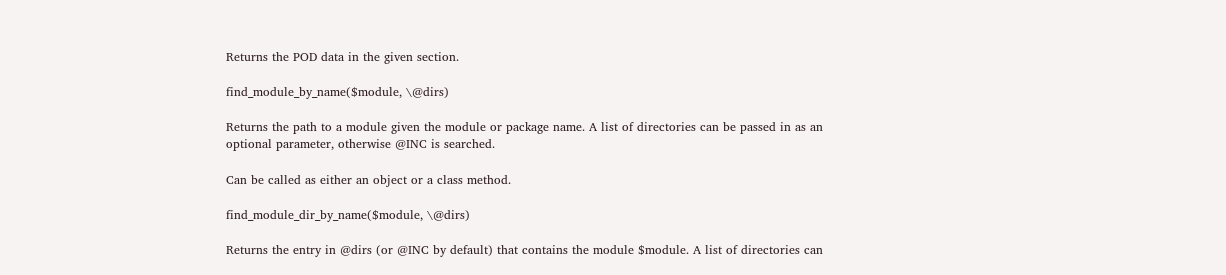Returns the POD data in the given section.

find_module_by_name($module, \@dirs)

Returns the path to a module given the module or package name. A list of directories can be passed in as an optional parameter, otherwise @INC is searched.

Can be called as either an object or a class method.

find_module_dir_by_name($module, \@dirs)

Returns the entry in @dirs (or @INC by default) that contains the module $module. A list of directories can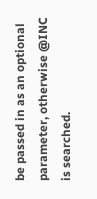be passed in as an optional parameter, otherwise @INC is searched.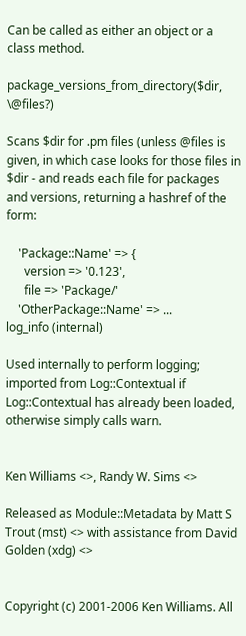Can be called as either an object or a class method.

package_versions_from_directory($dir, \@files?)

Scans $dir for .pm files (unless @files is given, in which case looks for those files in $dir - and reads each file for packages and versions, returning a hashref of the form:

    'Package::Name' => {
      version => '0.123',
      file => 'Package/'
    'OtherPackage::Name' => ...
log_info (internal)

Used internally to perform logging; imported from Log::Contextual if Log::Contextual has already been loaded, otherwise simply calls warn.


Ken Williams <>, Randy W. Sims <>

Released as Module::Metadata by Matt S Trout (mst) <> with assistance from David Golden (xdg) <>


Copyright (c) 2001-2006 Ken Williams. All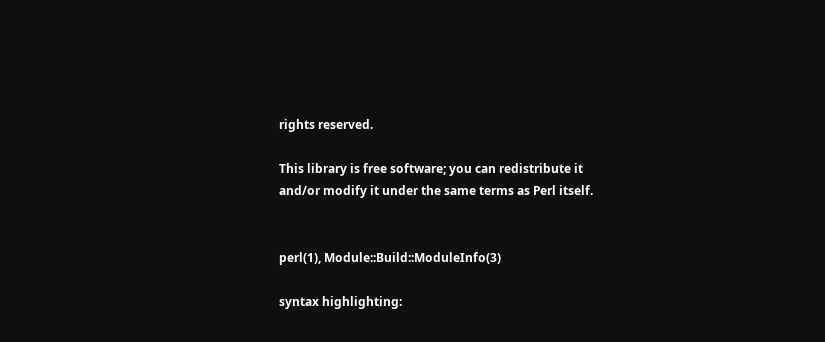rights reserved.

This library is free software; you can redistribute it and/or modify it under the same terms as Perl itself.


perl(1), Module::Build::ModuleInfo(3)

syntax highlighting: